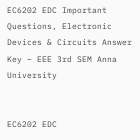EC6202 EDC Important Questions, Electronic Devices & Circuits Answer Key – EEE 3rd SEM Anna University


EC6202 EDC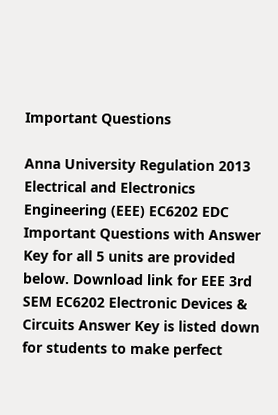Important Questions

Anna University Regulation 2013 Electrical and Electronics Engineering (EEE) EC6202 EDC Important Questions with Answer Key for all 5 units are provided below. Download link for EEE 3rd SEM EC6202 Electronic Devices & Circuits Answer Key is listed down for students to make perfect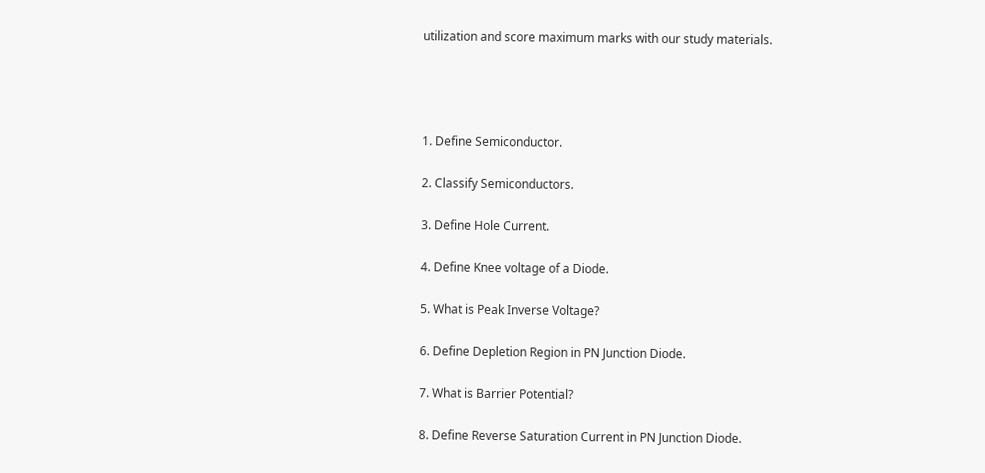utilization and score maximum marks with our study materials.




1. Define Semiconductor.

2. Classify Semiconductors.

3. Define Hole Current.

4. Define Knee voltage of a Diode.

5. What is Peak Inverse Voltage?

6. Define Depletion Region in PN Junction Diode.

7. What is Barrier Potential?

8. Define Reverse Saturation Current in PN Junction Diode.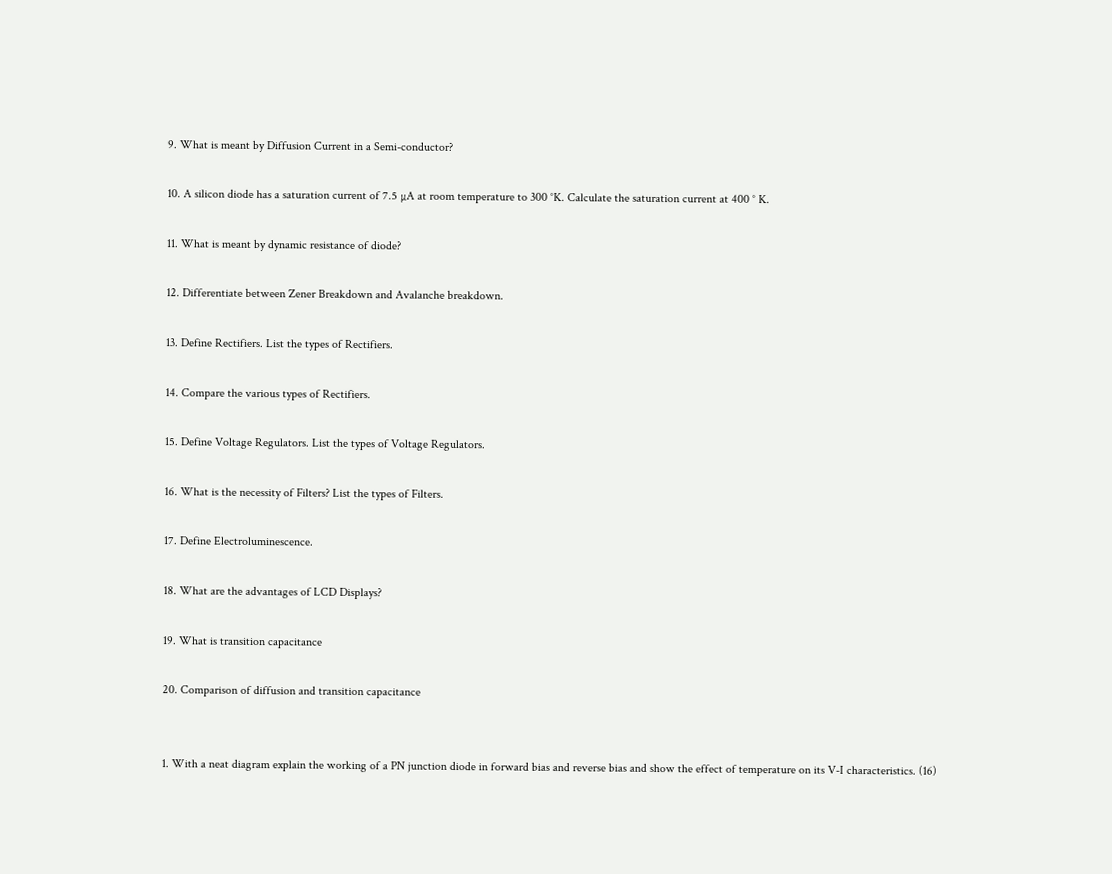9. What is meant by Diffusion Current in a Semi-conductor?

10. A silicon diode has a saturation current of 7.5 µA at room temperature to 300 °K. Calculate the saturation current at 400 ° K.

11. What is meant by dynamic resistance of diode?

12. Differentiate between Zener Breakdown and Avalanche breakdown.

13. Define Rectifiers. List the types of Rectifiers.

14. Compare the various types of Rectifiers.

15. Define Voltage Regulators. List the types of Voltage Regulators.

16. What is the necessity of Filters? List the types of Filters.

17. Define Electroluminescence.

18. What are the advantages of LCD Displays?

19. What is transition capacitance

20. Comparison of diffusion and transition capacitance


1. With a neat diagram explain the working of a PN junction diode in forward bias and reverse bias and show the effect of temperature on its V-I characteristics. (16)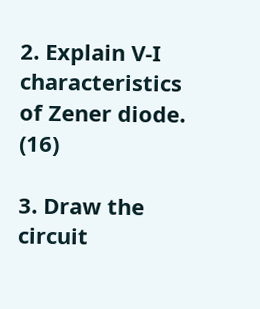2. Explain V-I characteristics of Zener diode. (16)

3. Draw the circuit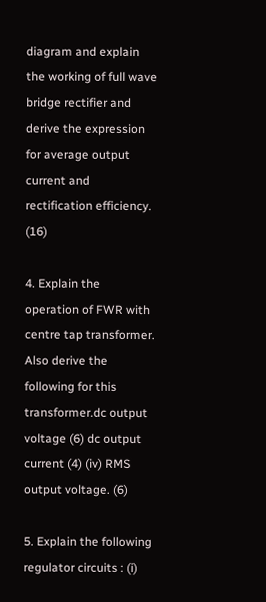diagram and explain the working of full wave bridge rectifier and derive the expression for average output current and rectification efficiency. (16)

4. Explain the operation of FWR with centre tap transformer. Also derive the following for this transformer.dc output voltage (6) dc output current (4) (iv) RMS output voltage. (6)

5. Explain the following regulator circuits : (i)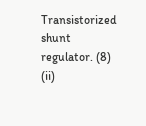Transistorized shunt regulator. (8) (ii)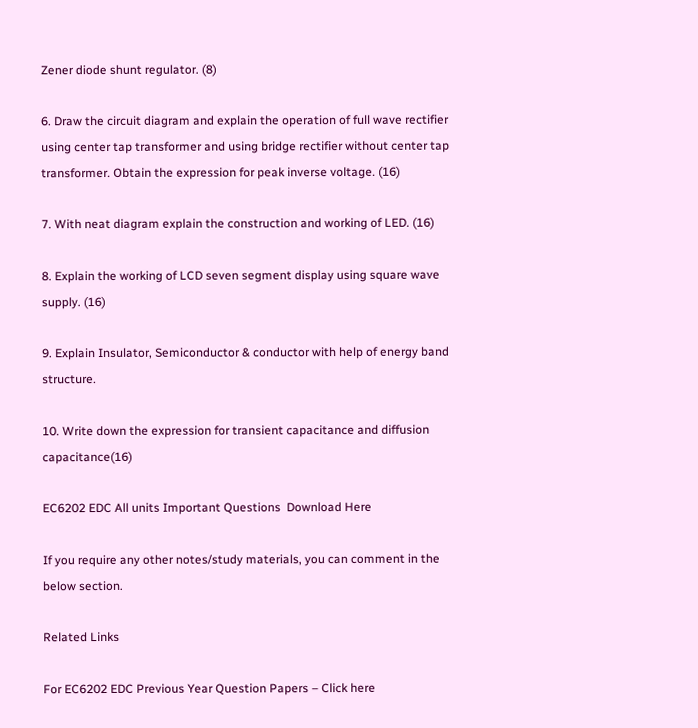Zener diode shunt regulator. (8)

6. Draw the circuit diagram and explain the operation of full wave rectifier using center tap transformer and using bridge rectifier without center tap transformer. Obtain the expression for peak inverse voltage. (16)

7. With neat diagram explain the construction and working of LED. (16)

8. Explain the working of LCD seven segment display using square wave supply. (16)

9. Explain Insulator, Semiconductor & conductor with help of energy band structure.

10. Write down the expression for transient capacitance and diffusion capacitance(16)

EC6202 EDC All units Important Questions  Download Here

If you require any other notes/study materials, you can comment in the below section.

Related Links

For EC6202 EDC Previous Year Question Papers – Click here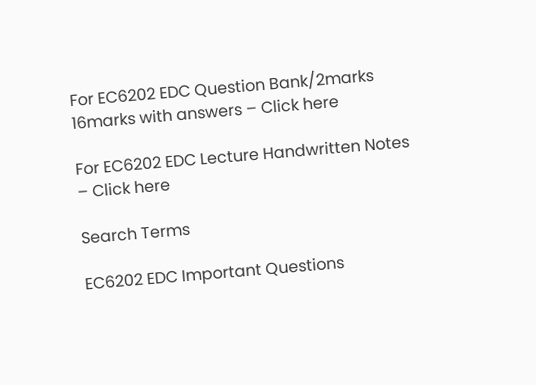For EC6202 EDC Question Bank/2marks 16marks with answers – Click here

For EC6202 EDC Lecture Handwritten Notes – Click here

Search Terms

EC6202 EDC Important Questions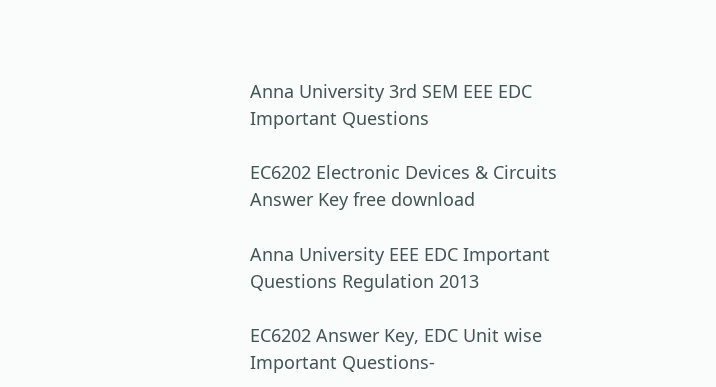Anna University 3rd SEM EEE EDC Important Questions

EC6202 Electronic Devices & Circuits Answer Key free download

Anna University EEE EDC Important Questions Regulation 2013

EC6202 Answer Key, EDC Unit wise Important Questions-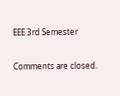EEE 3rd Semester


Comments are closed.